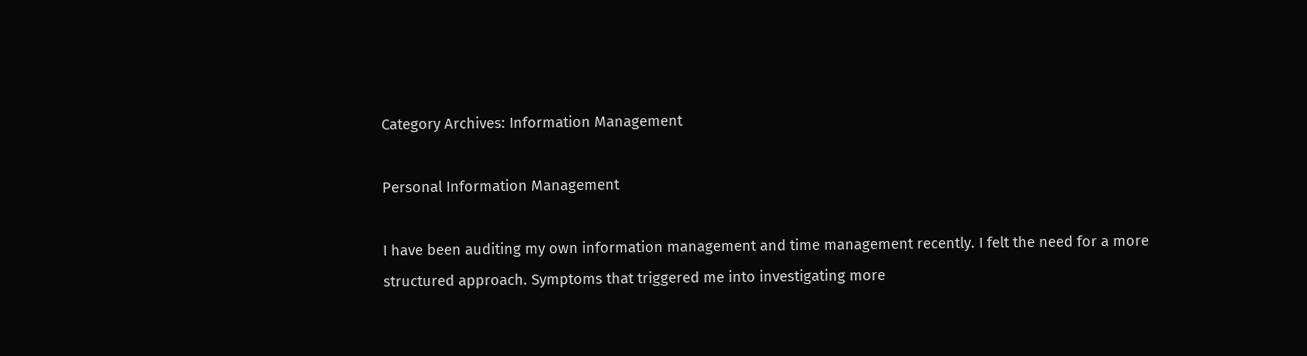Category Archives: Information Management

Personal Information Management

I have been auditing my own information management and time management recently. I felt the need for a more structured approach. Symptoms that triggered me into investigating more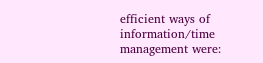efficient ways of information/time management were: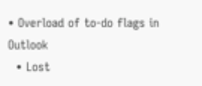• Overload of to-do flags in Outlook
  • Lost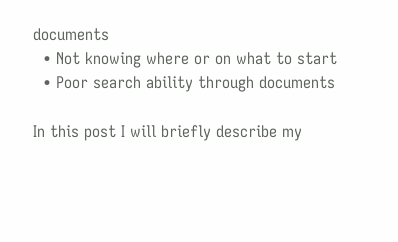documents
  • Not knowing where or on what to start
  • Poor search ability through documents

In this post I will briefly describe my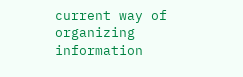current way of organizing information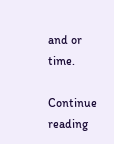and or time.

Continue reading